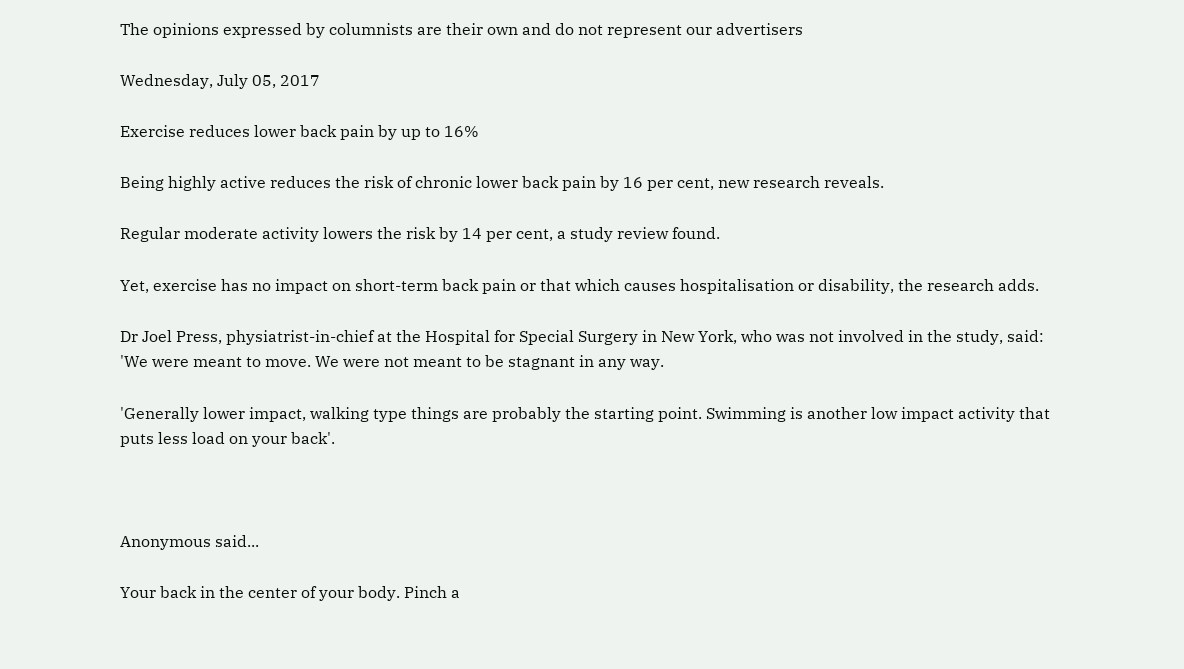The opinions expressed by columnists are their own and do not represent our advertisers

Wednesday, July 05, 2017

Exercise reduces lower back pain by up to 16%

Being highly active reduces the risk of chronic lower back pain by 16 per cent, new research reveals.

Regular moderate activity lowers the risk by 14 per cent, a study review found.

Yet, exercise has no impact on short-term back pain or that which causes hospitalisation or disability, the research adds.

Dr Joel Press, physiatrist-in-chief at the Hospital for Special Surgery in New York, who was not involved in the study, said: 'We were meant to move. We were not meant to be stagnant in any way.

'Generally lower impact, walking type things are probably the starting point. Swimming is another low impact activity that puts less load on your back'.



Anonymous said...

Your back in the center of your body. Pinch a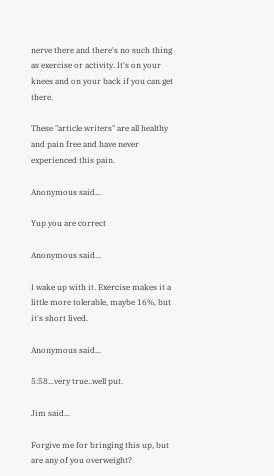nerve there and there's no such thing as exercise or activity. It's on your knees and on your back if you can get there.

These "article writers" are all healthy and pain free and have never experienced this pain.

Anonymous said...

Yup you are correct

Anonymous said...

I wake up with it. Exercise makes it a little more tolerable, maybe 16%, but it's short lived.

Anonymous said...

5:58...very true..well put.

Jim said...

Forgive me for bringing this up, but are any of you overweight?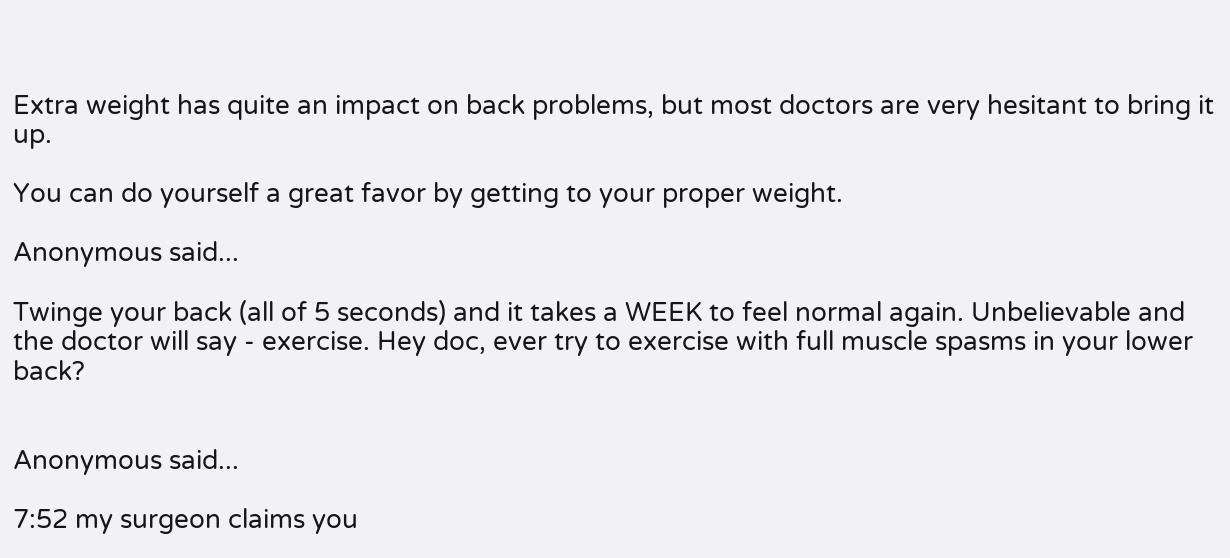Extra weight has quite an impact on back problems, but most doctors are very hesitant to bring it up.

You can do yourself a great favor by getting to your proper weight.

Anonymous said...

Twinge your back (all of 5 seconds) and it takes a WEEK to feel normal again. Unbelievable and the doctor will say - exercise. Hey doc, ever try to exercise with full muscle spasms in your lower back?


Anonymous said...

7:52 my surgeon claims you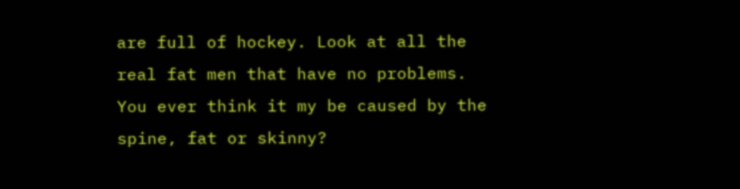are full of hockey. Look at all the real fat men that have no problems. You ever think it my be caused by the spine, fat or skinny?